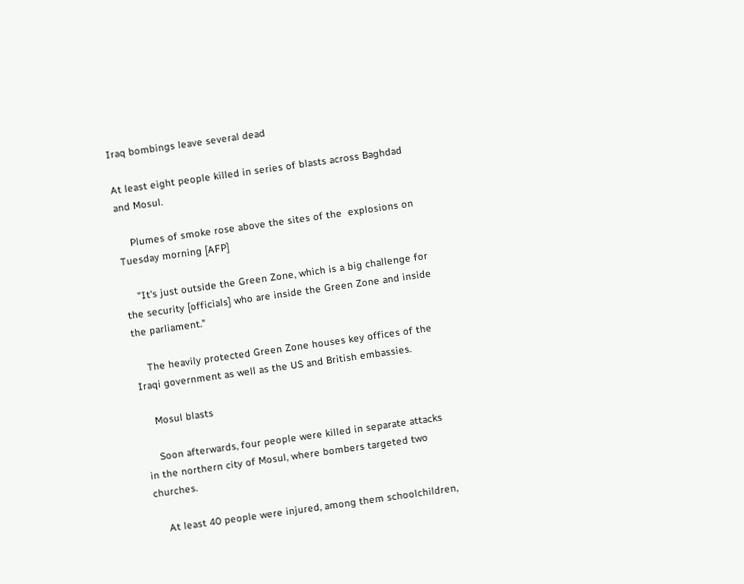Iraq bombings leave several dead

At least eight people killed in series of blasts across Baghdad and Mosul.

    Plumes of smoke rose above the sites of the  explosions on Tuesday morning [AFP]

    "It's just outside the Green Zone, which is a big challenge for the security [officials] who are inside the Green Zone and inside the parliament."

    The heavily protected Green Zone houses key offices of the Iraqi government as well as the US and British embassies.

    Mosul blasts

    Soon afterwards, four people were killed in separate attacks in the northern city of Mosul, where bombers targeted two churches.

    At least 40 people were injured, among them schoolchildren,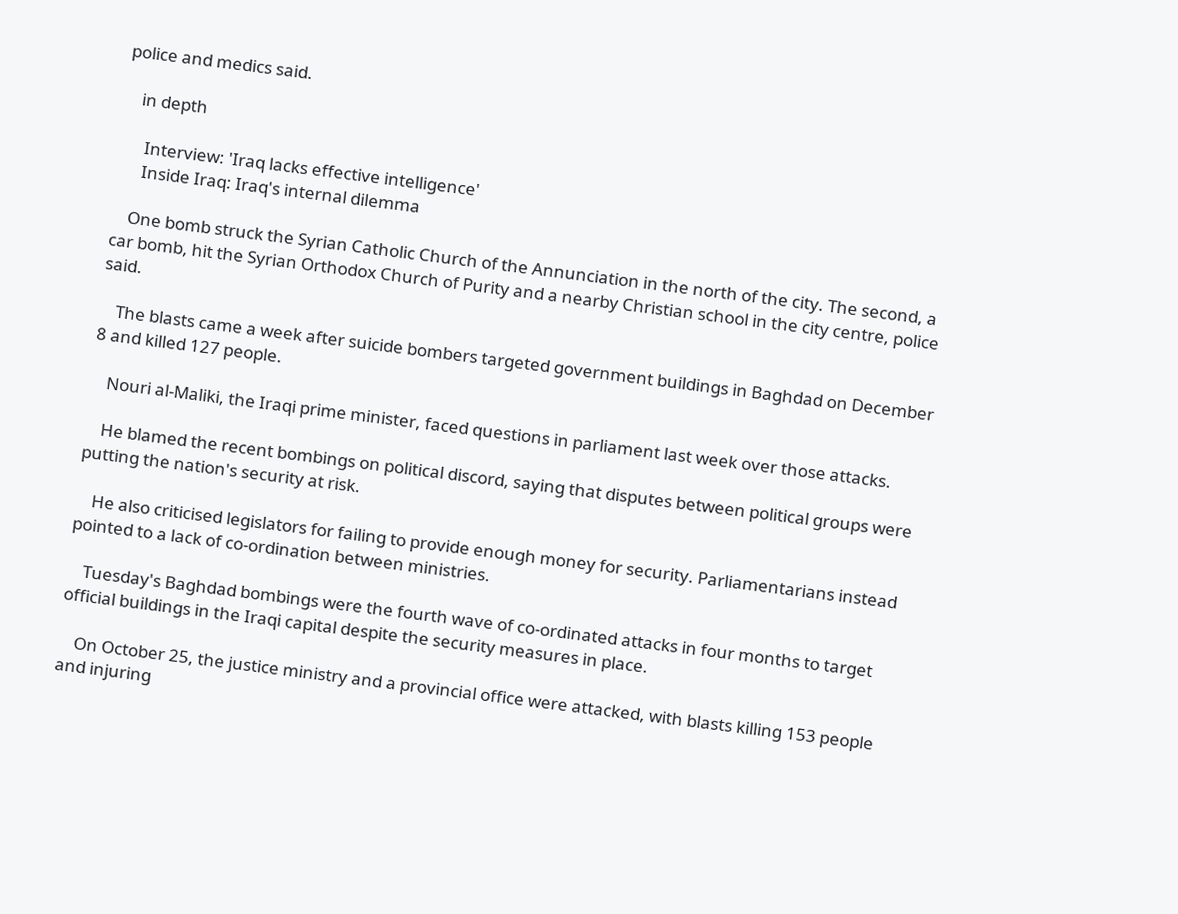police and medics said.

    in depth

      Interview: 'Iraq lacks effective intelligence'
      Inside Iraq: Iraq's internal dilemma

    One bomb struck the Syrian Catholic Church of the Annunciation in the north of the city. The second, a car bomb, hit the Syrian Orthodox Church of Purity and a nearby Christian school in the city centre, police said.

    The blasts came a week after suicide bombers targeted government buildings in Baghdad on December 8 and killed 127 people.

    Nouri al-Maliki, the Iraqi prime minister, faced questions in parliament last week over those attacks.

    He blamed the recent bombings on political discord, saying that disputes between political groups were putting the nation's security at risk.

    He also criticised legislators for failing to provide enough money for security. Parliamentarians instead pointed to a lack of co-ordination between ministries.

    Tuesday's Baghdad bombings were the fourth wave of co-ordinated attacks in four months to target official buildings in the Iraqi capital despite the security measures in place.

    On October 25, the justice ministry and a provincial office were attacked, with blasts killing 153 people and injuring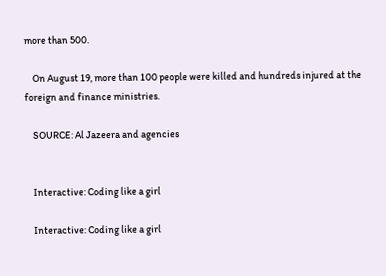more than 500.

    On August 19, more than 100 people were killed and hundreds injured at the foreign and finance ministries.

    SOURCE: Al Jazeera and agencies


    Interactive: Coding like a girl

    Interactive: Coding like a girl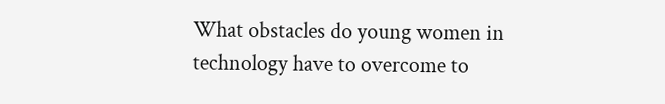What obstacles do young women in technology have to overcome to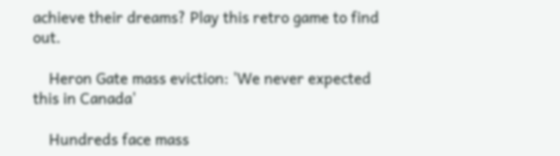achieve their dreams? Play this retro game to find out.

    Heron Gate mass eviction: 'We never expected this in Canada'

    Hundreds face mass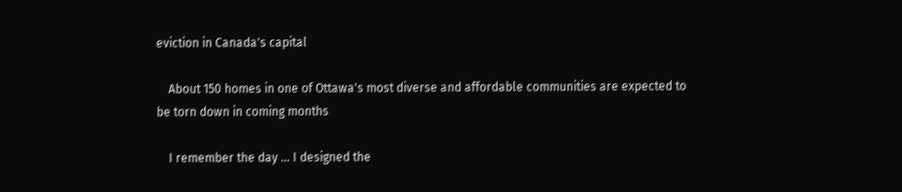eviction in Canada's capital

    About 150 homes in one of Ottawa's most diverse and affordable communities are expected to be torn down in coming months

    I remember the day … I designed the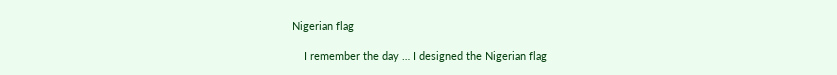Nigerian flag

    I remember the day … I designed the Nigerian flag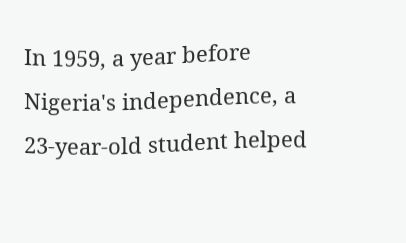In 1959, a year before Nigeria's independence, a 23-year-old student helped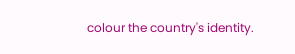colour the country's identity.